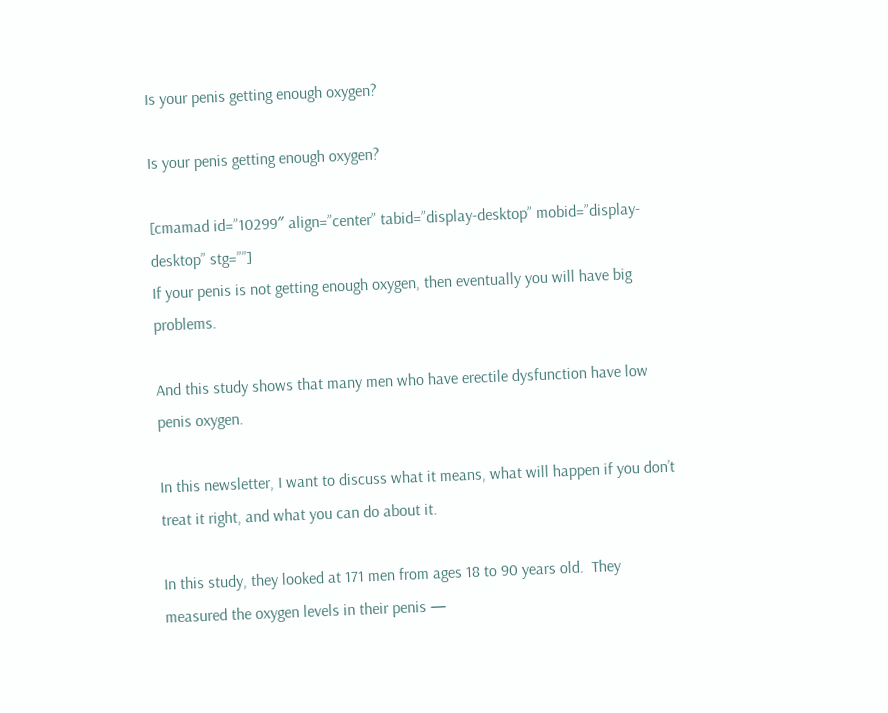Is your penis getting enough oxygen?

Is your penis getting enough oxygen?

[cmamad id=”10299″ align=”center” tabid=”display-desktop” mobid=”display-desktop” stg=””]
If your penis is not getting enough oxygen, then eventually you will have big problems.

And this study shows that many men who have erectile dysfunction have low penis oxygen.

In this newsletter, I want to discuss what it means, what will happen if you don’t treat it right, and what you can do about it.

In this study, they looked at 171 men from ages 18 to 90 years old.  They measured the oxygen levels in their penis —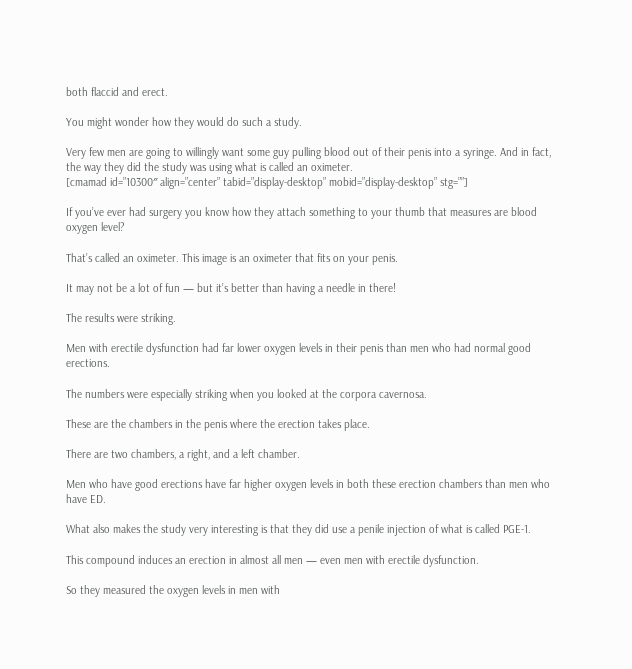both flaccid and erect.

You might wonder how they would do such a study.

Very few men are going to willingly want some guy pulling blood out of their penis into a syringe. And in fact, the way they did the study was using what is called an oximeter.
[cmamad id=”10300″ align=”center” tabid=”display-desktop” mobid=”display-desktop” stg=””]

If you’ve ever had surgery you know how they attach something to your thumb that measures are blood oxygen level?

That’s called an oximeter. This image is an oximeter that fits on your penis.

It may not be a lot of fun — but it’s better than having a needle in there!

The results were striking.

Men with erectile dysfunction had far lower oxygen levels in their penis than men who had normal good erections.

The numbers were especially striking when you looked at the corpora cavernosa.

These are the chambers in the penis where the erection takes place.

There are two chambers, a right, and a left chamber.

Men who have good erections have far higher oxygen levels in both these erection chambers than men who have ED.

What also makes the study very interesting is that they did use a penile injection of what is called PGE-1.

This compound induces an erection in almost all men — even men with erectile dysfunction.

So they measured the oxygen levels in men with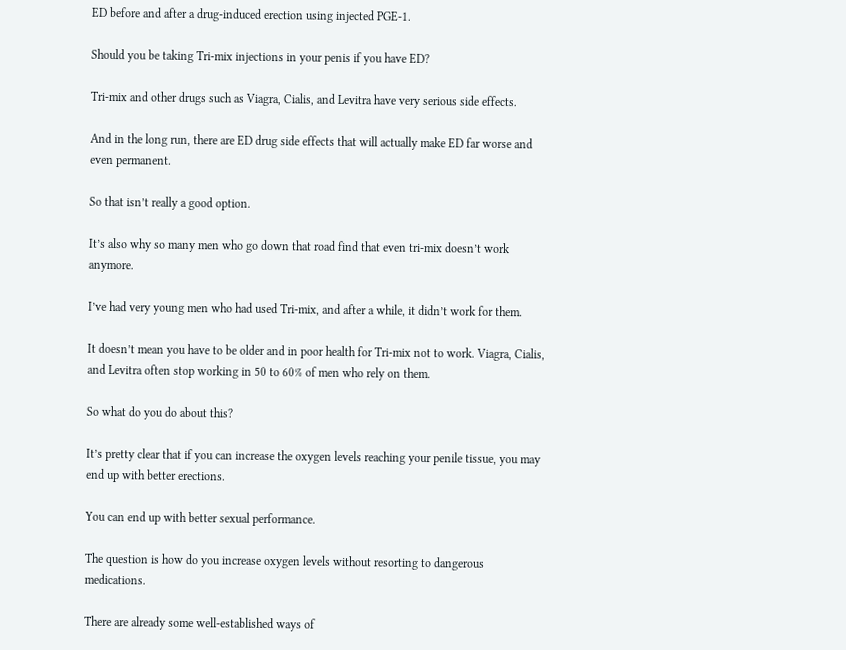ED before and after a drug-induced erection using injected PGE-1.

Should you be taking Tri-mix injections in your penis if you have ED?

Tri-mix and other drugs such as Viagra, Cialis, and Levitra have very serious side effects.

And in the long run, there are ED drug side effects that will actually make ED far worse and even permanent.

So that isn’t really a good option.

It’s also why so many men who go down that road find that even tri-mix doesn’t work anymore.

I’ve had very young men who had used Tri-mix, and after a while, it didn’t work for them.

It doesn’t mean you have to be older and in poor health for Tri-mix not to work. Viagra, Cialis, and Levitra often stop working in 50 to 60% of men who rely on them.

So what do you do about this?

It’s pretty clear that if you can increase the oxygen levels reaching your penile tissue, you may end up with better erections.

You can end up with better sexual performance.

The question is how do you increase oxygen levels without resorting to dangerous medications.

There are already some well-established ways of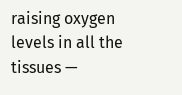raising oxygen levels in all the tissues —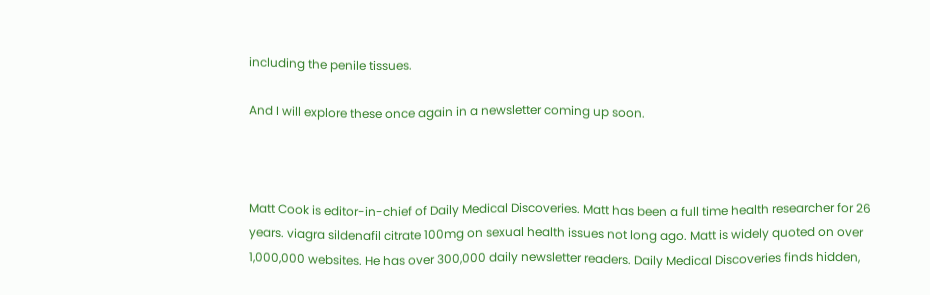including the penile tissues.

And I will explore these once again in a newsletter coming up soon.



Matt Cook is editor-in-chief of Daily Medical Discoveries. Matt has been a full time health researcher for 26 years. viagra sildenafil citrate 100mg on sexual health issues not long ago. Matt is widely quoted on over 1,000,000 websites. He has over 300,000 daily newsletter readers. Daily Medical Discoveries finds hidden,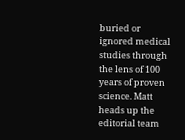buried or ignored medical studies through the lens of 100 years of proven science. Matt heads up the editorial team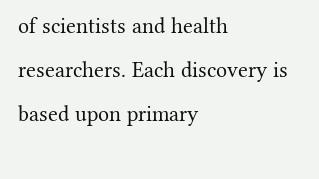of scientists and health researchers. Each discovery is based upon primary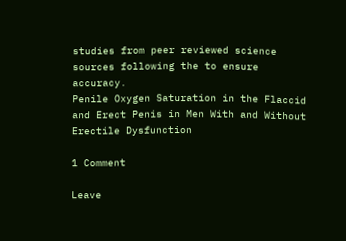studies from peer reviewed science sources following the to ensure accuracy.
Penile Oxygen Saturation in the Flaccid and Erect Penis in Men With and Without Erectile Dysfunction

1 Comment

Leave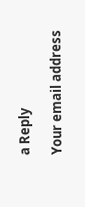a Reply

Your email address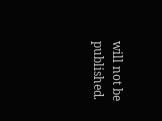will not be published.